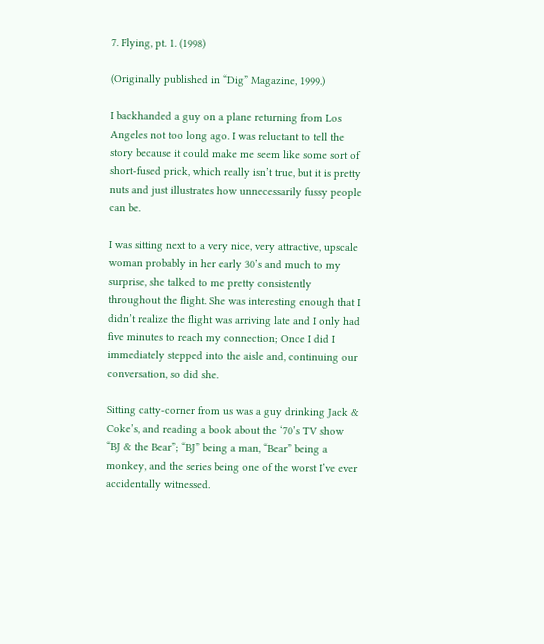7. Flying, pt. 1. (1998)

(Originally published in “Dig” Magazine, 1999.)

I backhanded a guy on a plane returning from Los Angeles not too long ago. I was reluctant to tell the story because it could make me seem like some sort of short-fused prick, which really isn’t true, but it is pretty nuts and just illustrates how unnecessarily fussy people can be.

I was sitting next to a very nice, very attractive, upscale woman probably in her early 30’s and much to my surprise, she talked to me pretty consistently throughout the flight. She was interesting enough that I didn’t realize the flight was arriving late and I only had five minutes to reach my connection; Once I did I immediately stepped into the aisle and, continuing our conversation, so did she.

Sitting catty-corner from us was a guy drinking Jack & Coke’s, and reading a book about the ‘70’s TV show “BJ & the Bear”; “BJ” being a man, “Bear” being a monkey, and the series being one of the worst I’ve ever accidentally witnessed.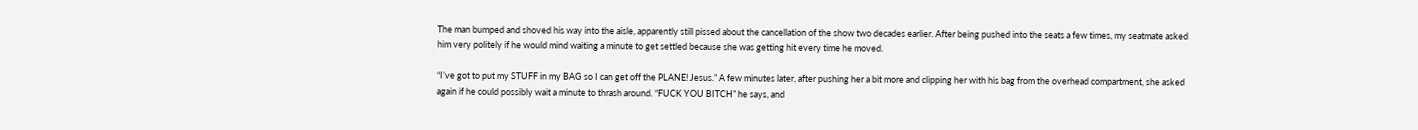The man bumped and shoved his way into the aisle, apparently still pissed about the cancellation of the show two decades earlier. After being pushed into the seats a few times, my seatmate asked him very politely if he would mind waiting a minute to get settled because she was getting hit every time he moved.

“I’ve got to put my STUFF in my BAG so I can get off the PLANE! Jesus.” A few minutes later, after pushing her a bit more and clipping her with his bag from the overhead compartment, she asked again if he could possibly wait a minute to thrash around. “FUCK YOU BITCH” he says, and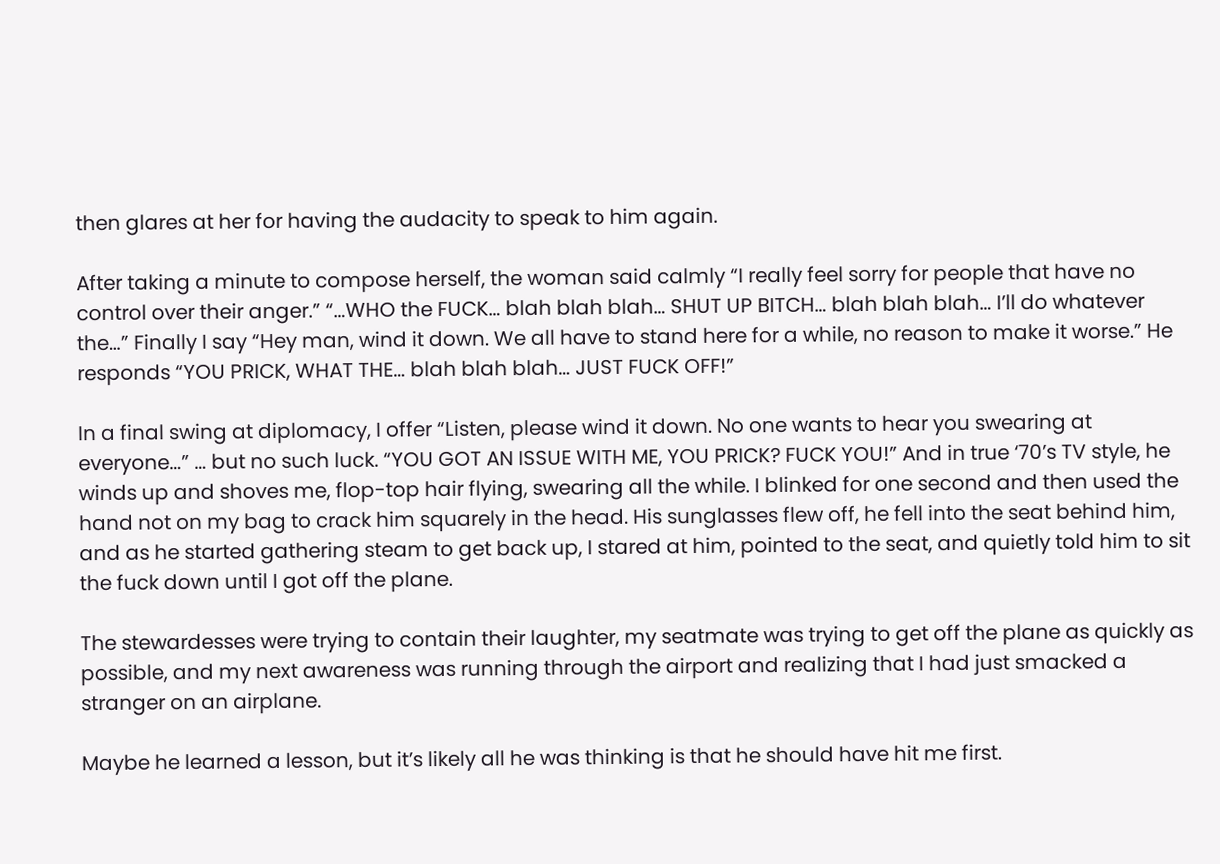then glares at her for having the audacity to speak to him again.

After taking a minute to compose herself, the woman said calmly “I really feel sorry for people that have no control over their anger.” “…WHO the FUCK… blah blah blah… SHUT UP BITCH… blah blah blah… I’ll do whatever the…” Finally I say “Hey man, wind it down. We all have to stand here for a while, no reason to make it worse.” He responds “YOU PRICK, WHAT THE… blah blah blah… JUST FUCK OFF!”

In a final swing at diplomacy, I offer “Listen, please wind it down. No one wants to hear you swearing at everyone…” … but no such luck. “YOU GOT AN ISSUE WITH ME, YOU PRICK? FUCK YOU!” And in true ‘70’s TV style, he winds up and shoves me, flop-top hair flying, swearing all the while. I blinked for one second and then used the hand not on my bag to crack him squarely in the head. His sunglasses flew off, he fell into the seat behind him, and as he started gathering steam to get back up, I stared at him, pointed to the seat, and quietly told him to sit the fuck down until I got off the plane.

The stewardesses were trying to contain their laughter, my seatmate was trying to get off the plane as quickly as possible, and my next awareness was running through the airport and realizing that I had just smacked a stranger on an airplane.

Maybe he learned a lesson, but it’s likely all he was thinking is that he should have hit me first.